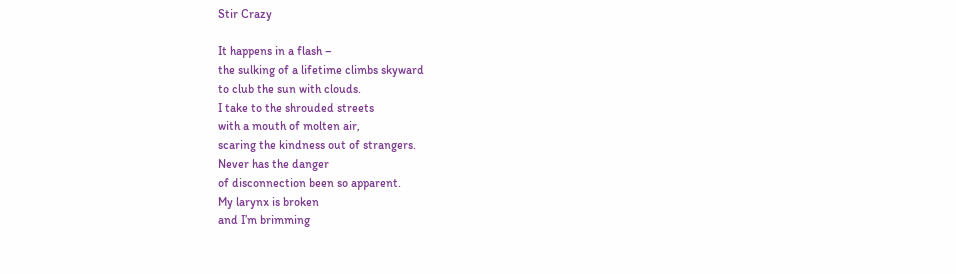Stir Crazy

It happens in a flash –
the sulking of a lifetime climbs skyward
to club the sun with clouds.
I take to the shrouded streets
with a mouth of molten air,
scaring the kindness out of strangers.
Never has the danger
of disconnection been so apparent.
My larynx is broken
and I’m brimming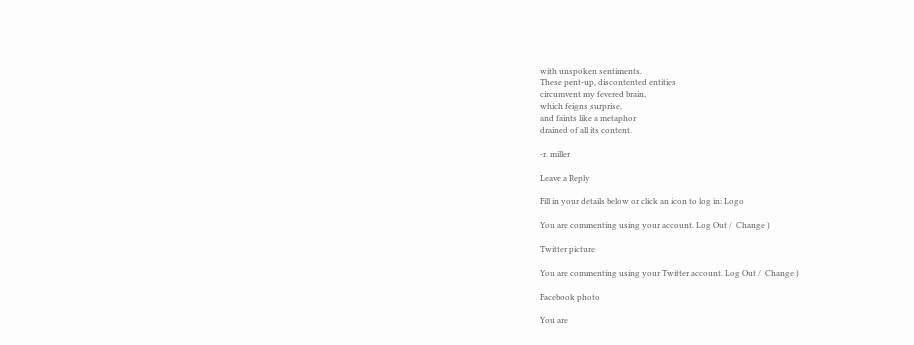with unspoken sentiments.
These pent-up, discontented entities
circumvent my fevered brain,
which feigns surprise,
and faints like a metaphor
drained of all its content.

-r. miller

Leave a Reply

Fill in your details below or click an icon to log in: Logo

You are commenting using your account. Log Out /  Change )

Twitter picture

You are commenting using your Twitter account. Log Out /  Change )

Facebook photo

You are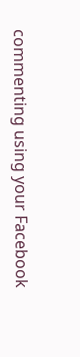commenting using your Facebook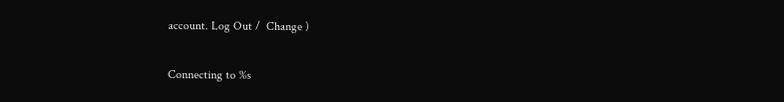account. Log Out /  Change )

Connecting to %s